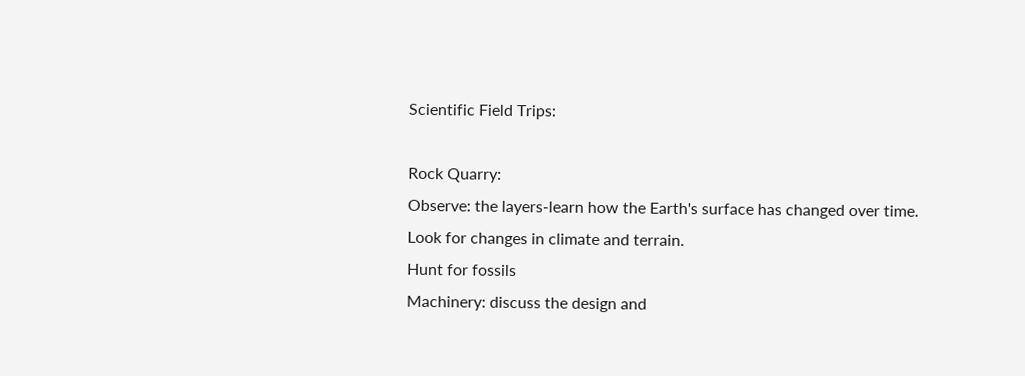Scientific Field Trips:

Rock Quarry:
Observe: the layers-learn how the Earth's surface has changed over time. Look for changes in climate and terrain.
Hunt for fossils
Machinery: discuss the design and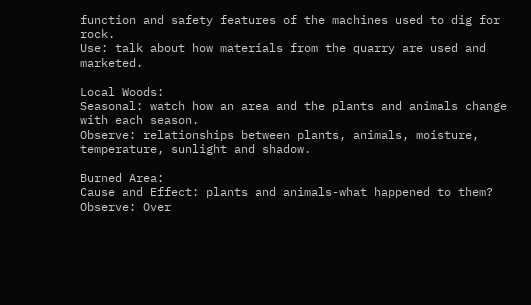function and safety features of the machines used to dig for rock.
Use: talk about how materials from the quarry are used and marketed.

Local Woods:
Seasonal: watch how an area and the plants and animals change with each season.
Observe: relationships between plants, animals, moisture, temperature, sunlight and shadow.

Burned Area:
Cause and Effect: plants and animals-what happened to them?
Observe: Over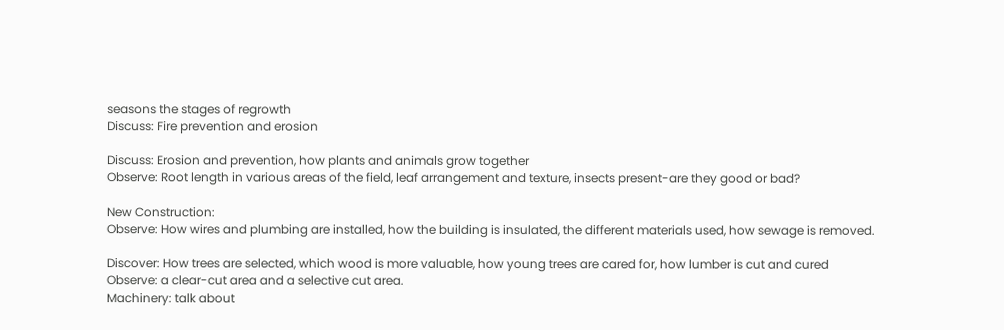seasons the stages of regrowth
Discuss: Fire prevention and erosion

Discuss: Erosion and prevention, how plants and animals grow together
Observe: Root length in various areas of the field, leaf arrangement and texture, insects present-are they good or bad?

New Construction:
Observe: How wires and plumbing are installed, how the building is insulated, the different materials used, how sewage is removed.

Discover: How trees are selected, which wood is more valuable, how young trees are cared for, how lumber is cut and cured
Observe: a clear-cut area and a selective cut area.
Machinery: talk about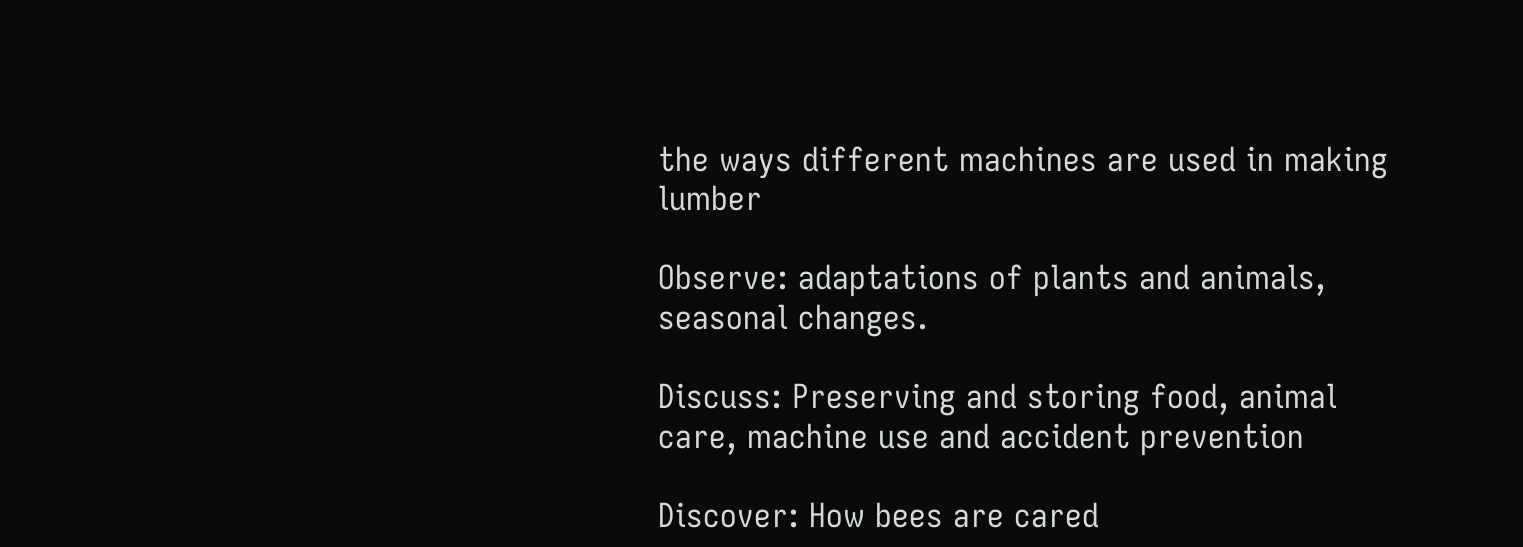the ways different machines are used in making lumber

Observe: adaptations of plants and animals, seasonal changes.

Discuss: Preserving and storing food, animal care, machine use and accident prevention

Discover: How bees are cared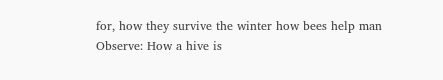for, how they survive the winter how bees help man
Observe: How a hive is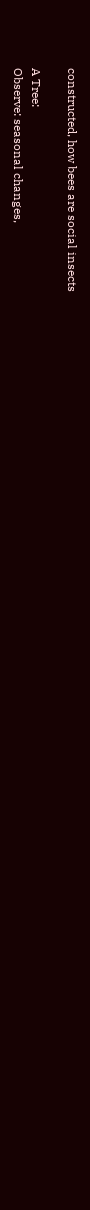constructed, how bees are social insects

A Tree:
Observe: seasonal changes,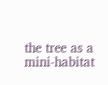the tree as a mini-habitat